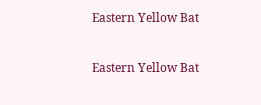Eastern Yellow Bat


Eastern Yellow Bat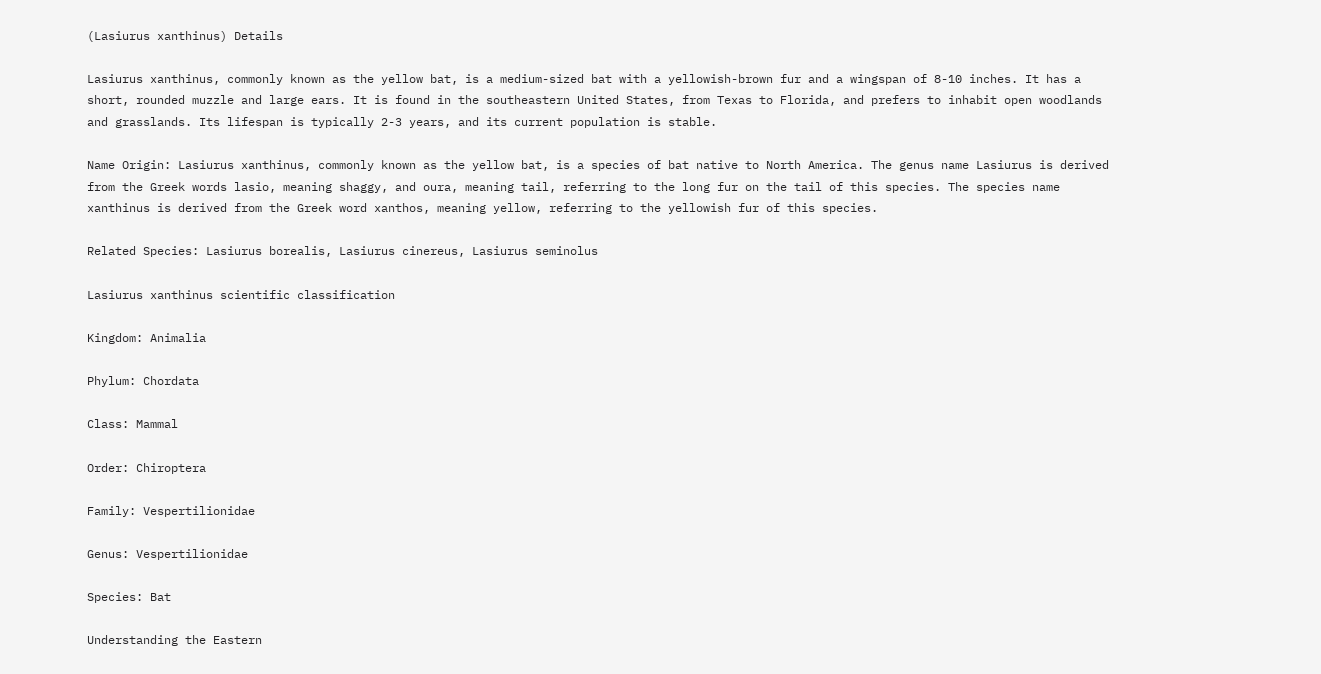(Lasiurus xanthinus) Details

Lasiurus xanthinus, commonly known as the yellow bat, is a medium-sized bat with a yellowish-brown fur and a wingspan of 8-10 inches. It has a short, rounded muzzle and large ears. It is found in the southeastern United States, from Texas to Florida, and prefers to inhabit open woodlands and grasslands. Its lifespan is typically 2-3 years, and its current population is stable.

Name Origin: Lasiurus xanthinus, commonly known as the yellow bat, is a species of bat native to North America. The genus name Lasiurus is derived from the Greek words lasio, meaning shaggy, and oura, meaning tail, referring to the long fur on the tail of this species. The species name xanthinus is derived from the Greek word xanthos, meaning yellow, referring to the yellowish fur of this species.

Related Species: Lasiurus borealis, Lasiurus cinereus, Lasiurus seminolus

Lasiurus xanthinus scientific classification

Kingdom: Animalia

Phylum: Chordata

Class: Mammal

Order: Chiroptera

Family: Vespertilionidae

Genus: Vespertilionidae

Species: Bat

Understanding the Eastern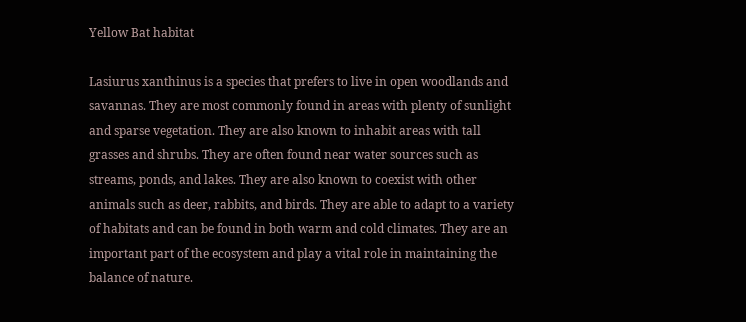Yellow Bat habitat

Lasiurus xanthinus is a species that prefers to live in open woodlands and savannas. They are most commonly found in areas with plenty of sunlight and sparse vegetation. They are also known to inhabit areas with tall grasses and shrubs. They are often found near water sources such as streams, ponds, and lakes. They are also known to coexist with other animals such as deer, rabbits, and birds. They are able to adapt to a variety of habitats and can be found in both warm and cold climates. They are an important part of the ecosystem and play a vital role in maintaining the balance of nature.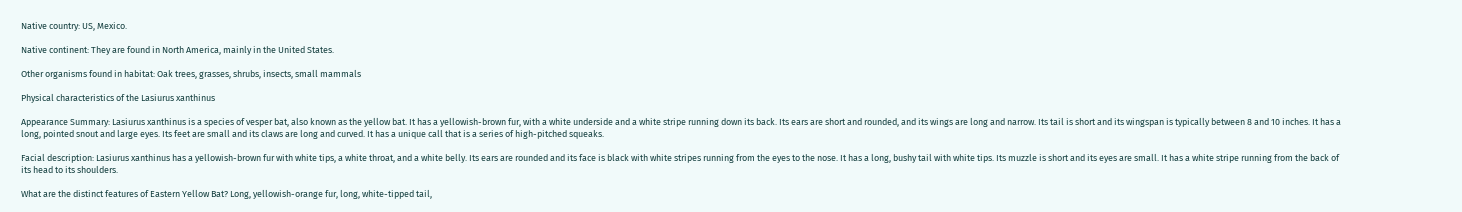Native country: US, Mexico.

Native continent: They are found in North America, mainly in the United States.

Other organisms found in habitat: Oak trees, grasses, shrubs, insects, small mammals

Physical characteristics of the Lasiurus xanthinus

Appearance Summary: Lasiurus xanthinus is a species of vesper bat, also known as the yellow bat. It has a yellowish-brown fur, with a white underside and a white stripe running down its back. Its ears are short and rounded, and its wings are long and narrow. Its tail is short and its wingspan is typically between 8 and 10 inches. It has a long, pointed snout and large eyes. Its feet are small and its claws are long and curved. It has a unique call that is a series of high-pitched squeaks.

Facial description: Lasiurus xanthinus has a yellowish-brown fur with white tips, a white throat, and a white belly. Its ears are rounded and its face is black with white stripes running from the eyes to the nose. It has a long, bushy tail with white tips. Its muzzle is short and its eyes are small. It has a white stripe running from the back of its head to its shoulders.

What are the distinct features of Eastern Yellow Bat? Long, yellowish-orange fur, long, white-tipped tail,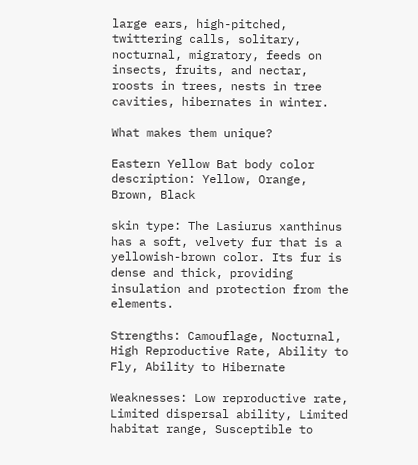large ears, high-pitched, twittering calls, solitary, nocturnal, migratory, feeds on insects, fruits, and nectar, roosts in trees, nests in tree cavities, hibernates in winter.

What makes them unique?

Eastern Yellow Bat body color description: Yellow, Orange, Brown, Black

skin type: The Lasiurus xanthinus has a soft, velvety fur that is a yellowish-brown color. Its fur is dense and thick, providing insulation and protection from the elements.

Strengths: Camouflage, Nocturnal, High Reproductive Rate, Ability to Fly, Ability to Hibernate

Weaknesses: Low reproductive rate, Limited dispersal ability, Limited habitat range, Susceptible to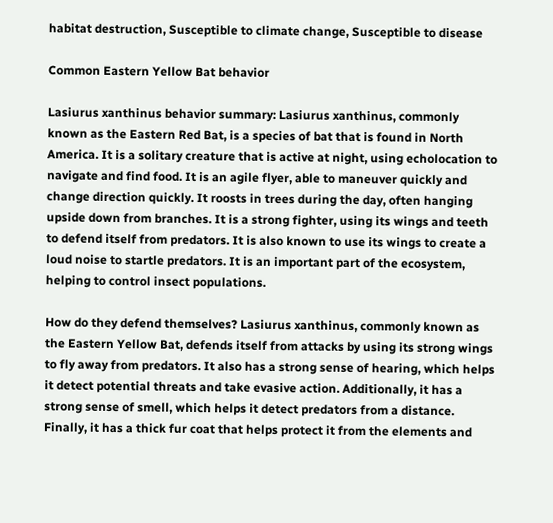habitat destruction, Susceptible to climate change, Susceptible to disease

Common Eastern Yellow Bat behavior

Lasiurus xanthinus behavior summary: Lasiurus xanthinus, commonly known as the Eastern Red Bat, is a species of bat that is found in North America. It is a solitary creature that is active at night, using echolocation to navigate and find food. It is an agile flyer, able to maneuver quickly and change direction quickly. It roosts in trees during the day, often hanging upside down from branches. It is a strong fighter, using its wings and teeth to defend itself from predators. It is also known to use its wings to create a loud noise to startle predators. It is an important part of the ecosystem, helping to control insect populations.

How do they defend themselves? Lasiurus xanthinus, commonly known as the Eastern Yellow Bat, defends itself from attacks by using its strong wings to fly away from predators. It also has a strong sense of hearing, which helps it detect potential threats and take evasive action. Additionally, it has a strong sense of smell, which helps it detect predators from a distance. Finally, it has a thick fur coat that helps protect it from the elements and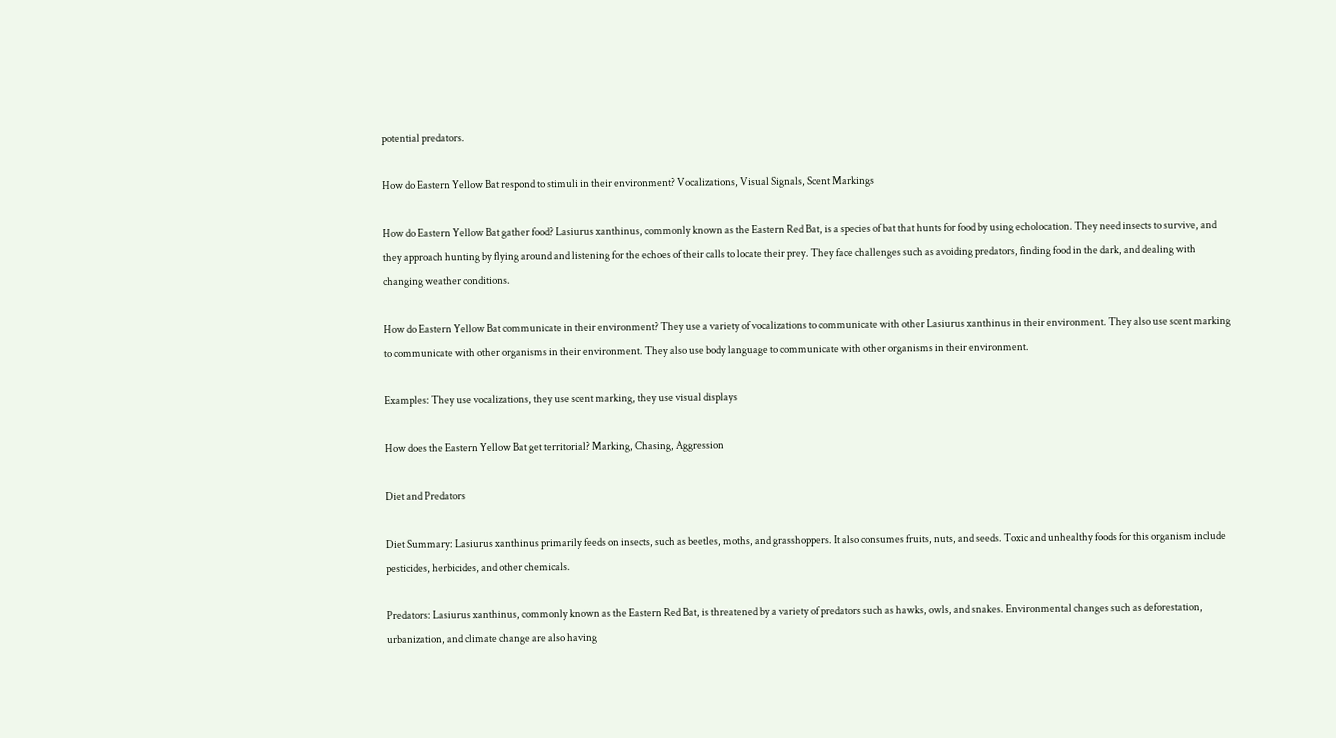potential predators.

How do Eastern Yellow Bat respond to stimuli in their environment? Vocalizations, Visual Signals, Scent Markings

How do Eastern Yellow Bat gather food? Lasiurus xanthinus, commonly known as the Eastern Red Bat, is a species of bat that hunts for food by using echolocation. They need insects to survive, and they approach hunting by flying around and listening for the echoes of their calls to locate their prey. They face challenges such as avoiding predators, finding food in the dark, and dealing with changing weather conditions.

How do Eastern Yellow Bat communicate in their environment? They use a variety of vocalizations to communicate with other Lasiurus xanthinus in their environment. They also use scent marking to communicate with other organisms in their environment. They also use body language to communicate with other organisms in their environment.

Examples: They use vocalizations, they use scent marking, they use visual displays

How does the Eastern Yellow Bat get territorial? Marking, Chasing, Aggression

Diet and Predators

Diet Summary: Lasiurus xanthinus primarily feeds on insects, such as beetles, moths, and grasshoppers. It also consumes fruits, nuts, and seeds. Toxic and unhealthy foods for this organism include pesticides, herbicides, and other chemicals.

Predators: Lasiurus xanthinus, commonly known as the Eastern Red Bat, is threatened by a variety of predators such as hawks, owls, and snakes. Environmental changes such as deforestation, urbanization, and climate change are also having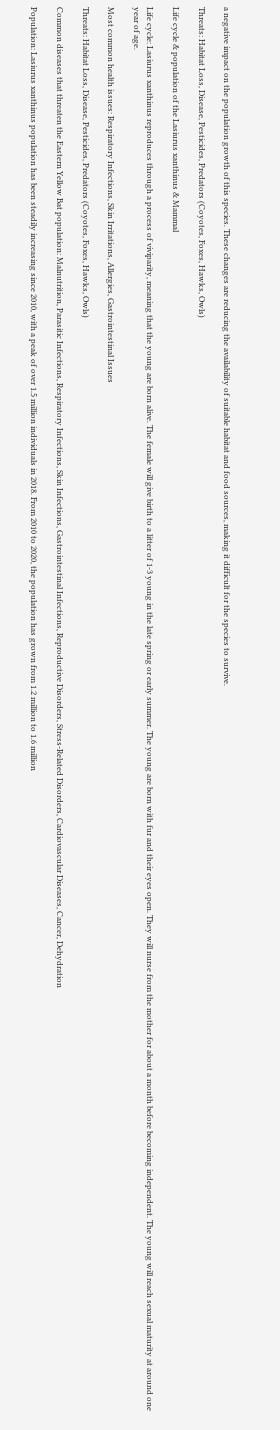a negative impact on the population growth of this species. These changes are reducing the availability of suitable habitat and food sources, making it difficult for the species to survive.

Threats: Habitat Loss, Disease, Pesticides, Predators (Coyotes, Foxes, Hawks, Owls)

Life cycle & population of the Lasiurus xanthinus & Mammal

Life cycle: Lasiurus xanthinus reproduces through a process of viviparity, meaning that the young are born alive. The female will give birth to a litter of 1-3 young in the late spring or early summer. The young are born with fur and their eyes open. They will nurse from the mother for about a month before becoming independent. The young will reach sexual maturity at around one year of age.

Most common health issues: Respiratory Infections, Skin Irritations, Allergies, Gastrointestinal Issues

Threats: Habitat Loss, Disease, Pesticides, Predators (Coyotes, Foxes, Hawks, Owls)

Common diseases that threaten the Eastern Yellow Bat population: Malnutrition, Parasitic Infections, Respiratory Infections, Skin Infections, Gastrointestinal Infections, Reproductive Disorders, Stress-Related Disorders, Cardiovascular Diseases, Cancer, Dehydration

Population: Lasiurus xanthinus population has been steadily increasing since 2010, with a peak of over 1.5 million individuals in 2018. From 2010 to 2020, the population has grown from 1.2 million to 1.6 million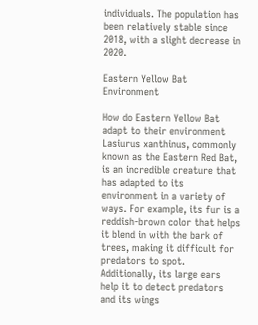individuals. The population has been relatively stable since 2018, with a slight decrease in 2020.

Eastern Yellow Bat Environment

How do Eastern Yellow Bat adapt to their environment Lasiurus xanthinus, commonly known as the Eastern Red Bat, is an incredible creature that has adapted to its environment in a variety of ways. For example, its fur is a reddish-brown color that helps it blend in with the bark of trees, making it difficult for predators to spot. Additionally, its large ears help it to detect predators and its wings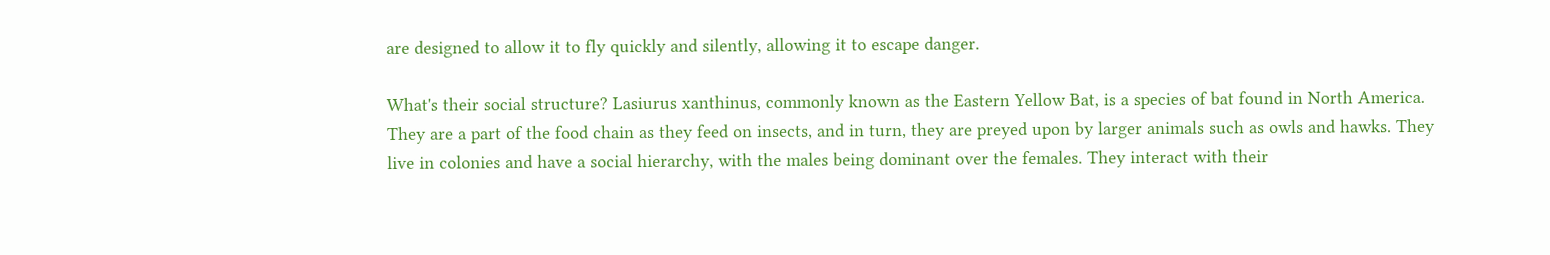are designed to allow it to fly quickly and silently, allowing it to escape danger.

What's their social structure? Lasiurus xanthinus, commonly known as the Eastern Yellow Bat, is a species of bat found in North America. They are a part of the food chain as they feed on insects, and in turn, they are preyed upon by larger animals such as owls and hawks. They live in colonies and have a social hierarchy, with the males being dominant over the females. They interact with their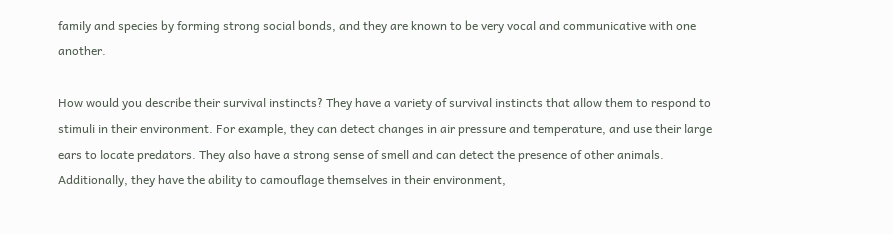family and species by forming strong social bonds, and they are known to be very vocal and communicative with one another.

How would you describe their survival instincts? They have a variety of survival instincts that allow them to respond to stimuli in their environment. For example, they can detect changes in air pressure and temperature, and use their large ears to locate predators. They also have a strong sense of smell and can detect the presence of other animals. Additionally, they have the ability to camouflage themselves in their environment,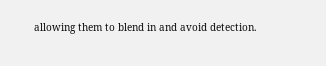allowing them to blend in and avoid detection.